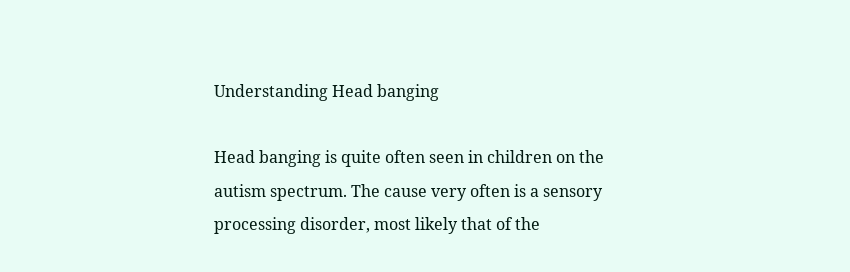Understanding Head banging

Head banging is quite often seen in children on the autism spectrum. The cause very often is a sensory processing disorder, most likely that of the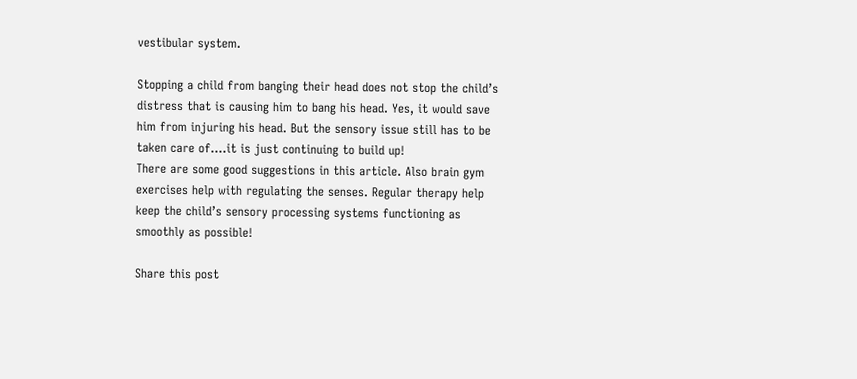vestibular system.

Stopping a child from banging their head does not stop the child’s distress that is causing him to bang his head. Yes, it would save him from injuring his head. But the sensory issue still has to be taken care of….it is just continuing to build up!
There are some good suggestions in this article. Also brain gym exercises help with regulating the senses. Regular therapy help keep the child’s sensory processing systems functioning as smoothly as possible!

Share this post